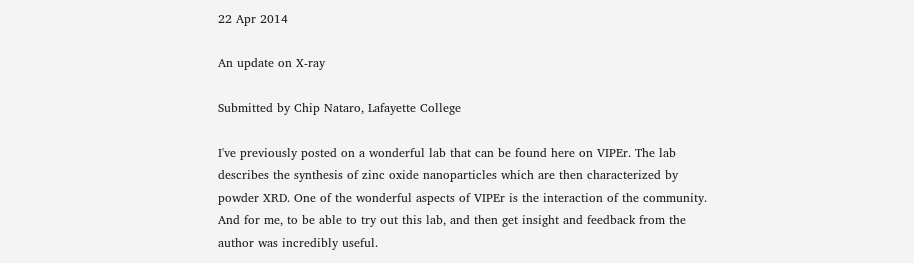22 Apr 2014

An update on X-ray

Submitted by Chip Nataro, Lafayette College

I've previously posted on a wonderful lab that can be found here on VIPEr. The lab describes the synthesis of zinc oxide nanoparticles which are then characterized by powder XRD. One of the wonderful aspects of VIPEr is the interaction of the community. And for me, to be able to try out this lab, and then get insight and feedback from the author was incredibly useful.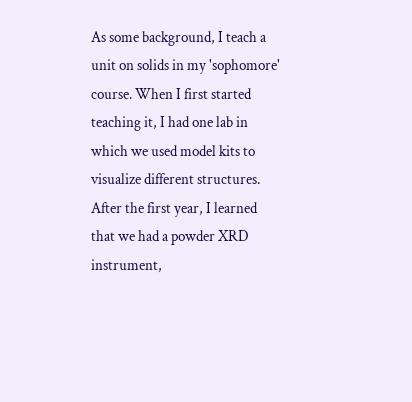As some background, I teach a unit on solids in my 'sophomore' course. When I first started teaching it, I had one lab in which we used model kits to visualize different structures. After the first year, I learned that we had a powder XRD instrument,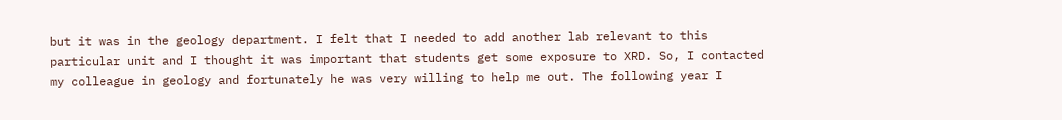but it was in the geology department. I felt that I needed to add another lab relevant to this particular unit and I thought it was important that students get some exposure to XRD. So, I contacted my colleague in geology and fortunately he was very willing to help me out. The following year I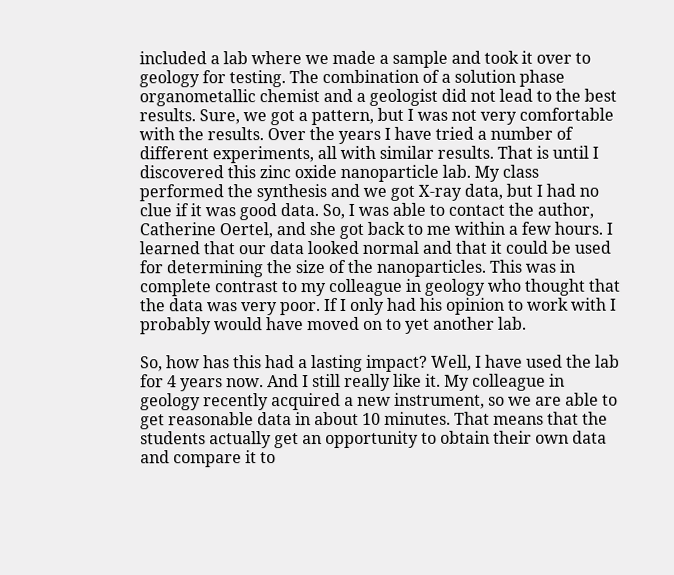included a lab where we made a sample and took it over to geology for testing. The combination of a solution phase organometallic chemist and a geologist did not lead to the best results. Sure, we got a pattern, but I was not very comfortable with the results. Over the years I have tried a number of different experiments, all with similar results. That is until I discovered this zinc oxide nanoparticle lab. My class performed the synthesis and we got X-ray data, but I had no clue if it was good data. So, I was able to contact the author, Catherine Oertel, and she got back to me within a few hours. I learned that our data looked normal and that it could be used for determining the size of the nanoparticles. This was in complete contrast to my colleague in geology who thought that the data was very poor. If I only had his opinion to work with I probably would have moved on to yet another lab.

So, how has this had a lasting impact? Well, I have used the lab for 4 years now. And I still really like it. My colleague in geology recently acquired a new instrument, so we are able to get reasonable data in about 10 minutes. That means that the students actually get an opportunity to obtain their own data and compare it to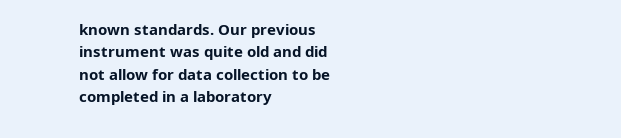known standards. Our previous instrument was quite old and did not allow for data collection to be completed in a laboratory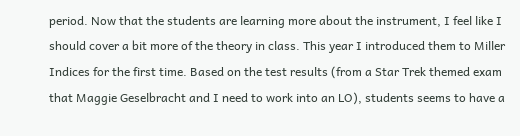period. Now that the students are learning more about the instrument, I feel like I should cover a bit more of the theory in class. This year I introduced them to Miller Indices for the first time. Based on the test results (from a Star Trek themed exam that Maggie Geselbracht and I need to work into an LO), students seems to have a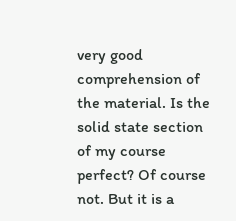very good comprehension of the material. Is the solid state section of my course perfect? Of course not. But it is a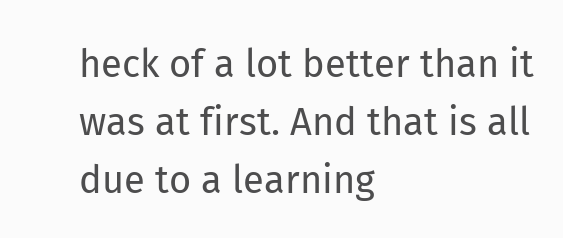heck of a lot better than it was at first. And that is all due to a learning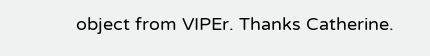object from VIPEr. Thanks Catherine.